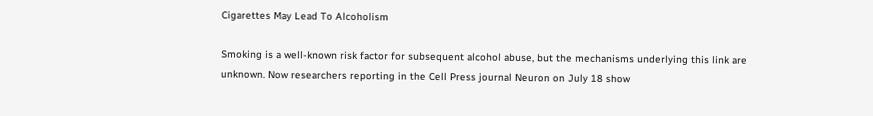Cigarettes May Lead To Alcoholism

Smoking is a well-known risk factor for subsequent alcohol abuse, but the mechanisms underlying this link are unknown. Now researchers reporting in the Cell Press journal Neuron on July 18 show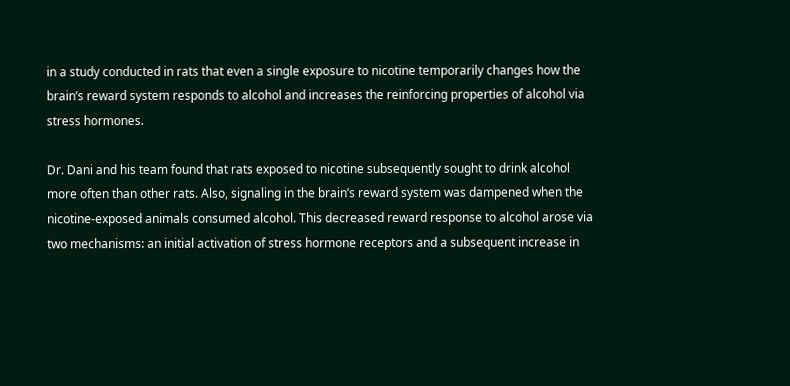in a study conducted in rats that even a single exposure to nicotine temporarily changes how the brain’s reward system responds to alcohol and increases the reinforcing properties of alcohol via stress hormones.

Dr. Dani and his team found that rats exposed to nicotine subsequently sought to drink alcohol more often than other rats. Also, signaling in the brain’s reward system was dampened when the nicotine-exposed animals consumed alcohol. This decreased reward response to alcohol arose via two mechanisms: an initial activation of stress hormone receptors and a subsequent increase in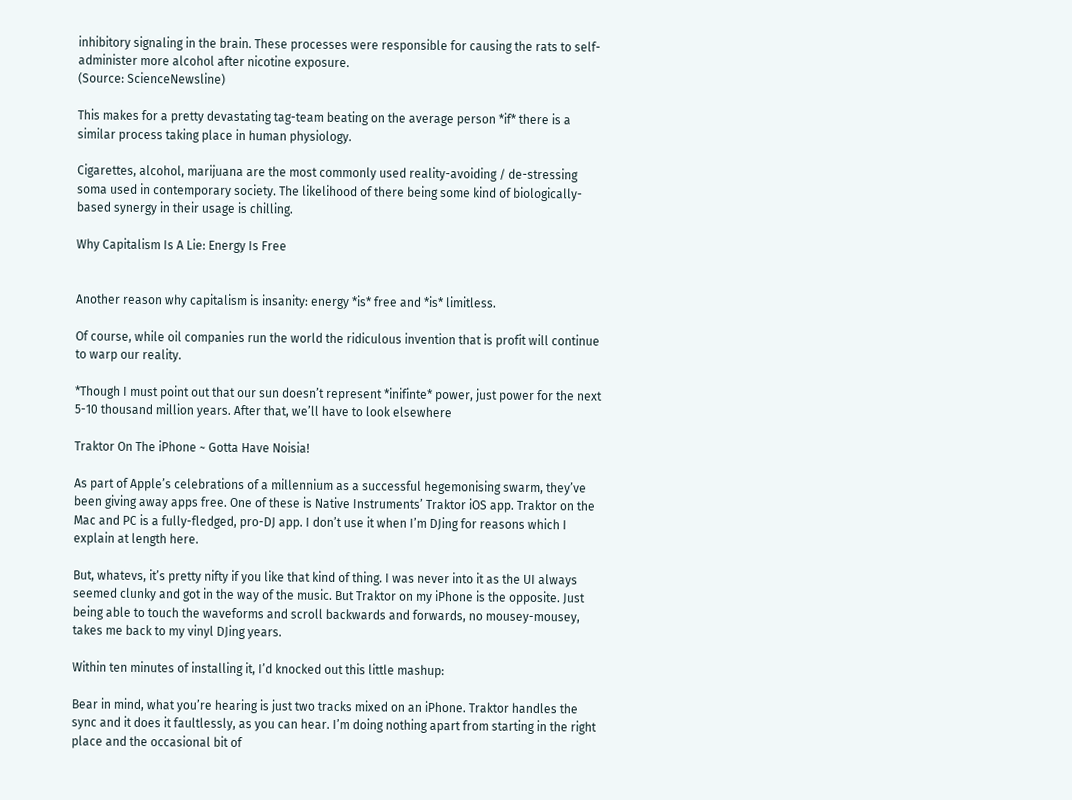inhibitory signaling in the brain. These processes were responsible for causing the rats to self-administer more alcohol after nicotine exposure.
(Source: ScienceNewsline)

This makes for a pretty devastating tag-team beating on the average person *if* there is a similar process taking place in human physiology.

Cigarettes, alcohol, marijuana are the most commonly used reality-avoiding / de-stressing soma used in contemporary society. The likelihood of there being some kind of biologically-based synergy in their usage is chilling.

Why Capitalism Is A Lie: Energy Is Free


Another reason why capitalism is insanity: energy *is* free and *is* limitless.

Of course, while oil companies run the world the ridiculous invention that is profit will continue to warp our reality.

*Though I must point out that our sun doesn’t represent *inifinte* power, just power for the next 5-10 thousand million years. After that, we’ll have to look elsewhere

Traktor On The iPhone ~ Gotta Have Noisia!

As part of Apple’s celebrations of a millennium as a successful hegemonising swarm, they’ve been giving away apps free. One of these is Native Instruments’ Traktor iOS app. Traktor on the Mac and PC is a fully-fledged, pro-DJ app. I don’t use it when I’m DJing for reasons which I explain at length here.

But, whatevs, it’s pretty nifty if you like that kind of thing. I was never into it as the UI always seemed clunky and got in the way of the music. But Traktor on my iPhone is the opposite. Just being able to touch the waveforms and scroll backwards and forwards, no mousey-mousey, takes me back to my vinyl DJing years.

Within ten minutes of installing it, I’d knocked out this little mashup:

Bear in mind, what you’re hearing is just two tracks mixed on an iPhone. Traktor handles the sync and it does it faultlessly, as you can hear. I’m doing nothing apart from starting in the right place and the occasional bit of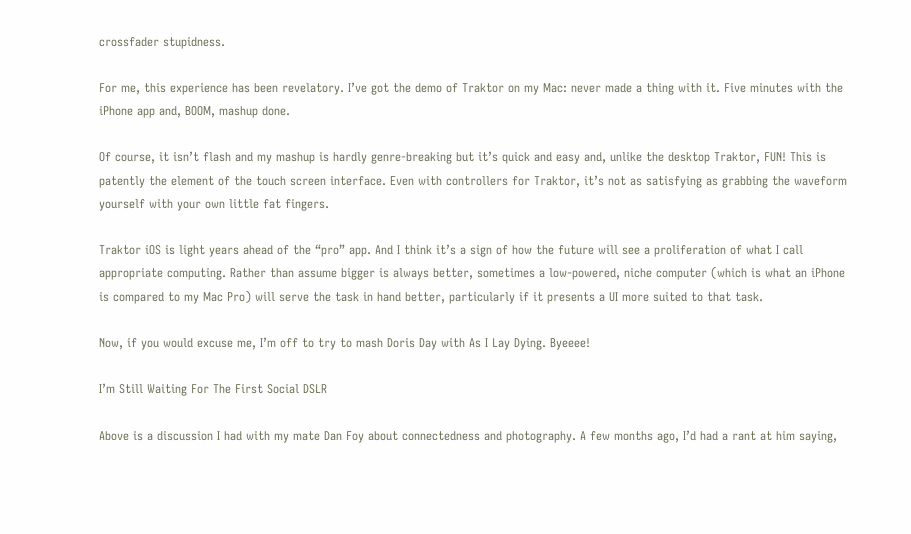crossfader stupidness.

For me, this experience has been revelatory. I’ve got the demo of Traktor on my Mac: never made a thing with it. Five minutes with the iPhone app and, BOOM, mashup done.

Of course, it isn’t flash and my mashup is hardly genre-breaking but it’s quick and easy and, unlike the desktop Traktor, FUN! This is patently the element of the touch screen interface. Even with controllers for Traktor, it’s not as satisfying as grabbing the waveform yourself with your own little fat fingers.

Traktor iOS is light years ahead of the “pro” app. And I think it’s a sign of how the future will see a proliferation of what I call appropriate computing. Rather than assume bigger is always better, sometimes a low-powered, niche computer (which is what an iPhone is compared to my Mac Pro) will serve the task in hand better, particularly if it presents a UI more suited to that task.

Now, if you would excuse me, I’m off to try to mash Doris Day with As I Lay Dying. Byeeee!

I’m Still Waiting For The First Social DSLR

Above is a discussion I had with my mate Dan Foy about connectedness and photography. A few months ago, I’d had a rant at him saying,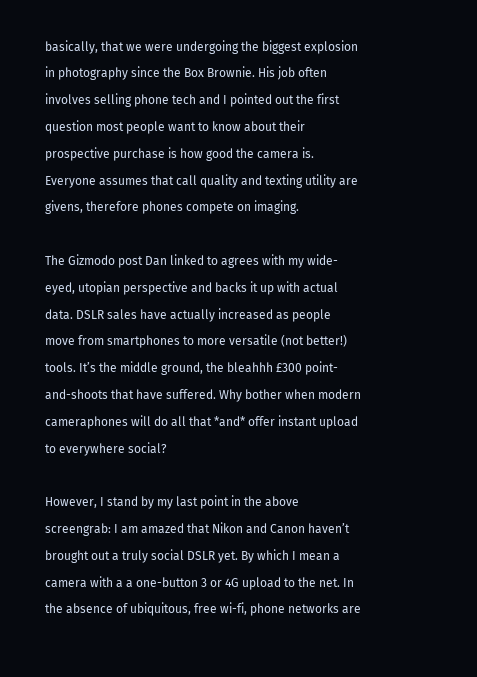basically, that we were undergoing the biggest explosion in photography since the Box Brownie. His job often involves selling phone tech and I pointed out the first question most people want to know about their prospective purchase is how good the camera is. Everyone assumes that call quality and texting utility are givens, therefore phones compete on imaging.

The Gizmodo post Dan linked to agrees with my wide-eyed, utopian perspective and backs it up with actual data. DSLR sales have actually increased as people move from smartphones to more versatile (not better!) tools. It’s the middle ground, the bleahhh £300 point-and-shoots that have suffered. Why bother when modern cameraphones will do all that *and* offer instant upload to everywhere social?

However, I stand by my last point in the above screengrab: I am amazed that Nikon and Canon haven’t brought out a truly social DSLR yet. By which I mean a camera with a a one-button 3 or 4G upload to the net. In the absence of ubiquitous, free wi-fi, phone networks are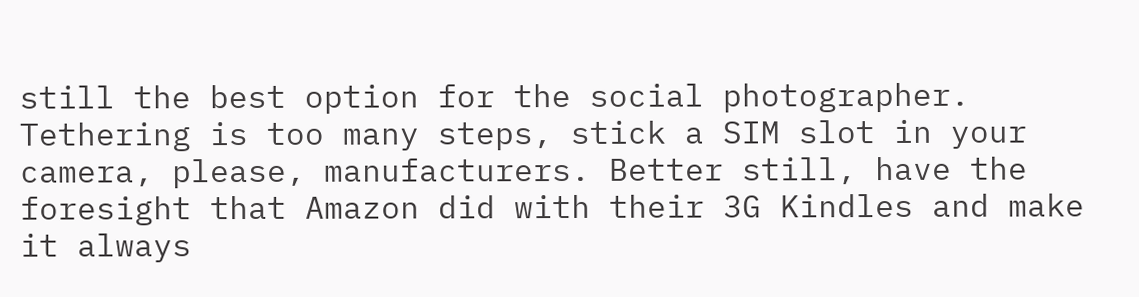still the best option for the social photographer. Tethering is too many steps, stick a SIM slot in your camera, please, manufacturers. Better still, have the foresight that Amazon did with their 3G Kindles and make it always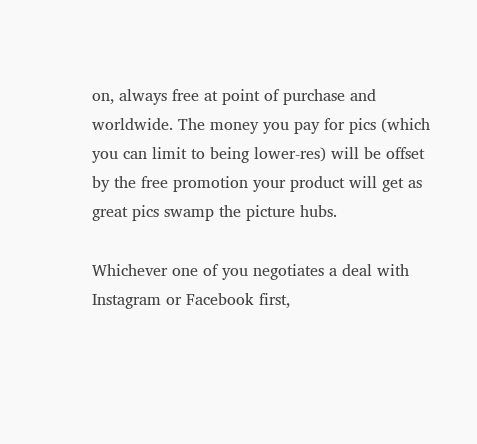on, always free at point of purchase and worldwide. The money you pay for pics (which you can limit to being lower-res) will be offset by the free promotion your product will get as great pics swamp the picture hubs.

Whichever one of you negotiates a deal with Instagram or Facebook first,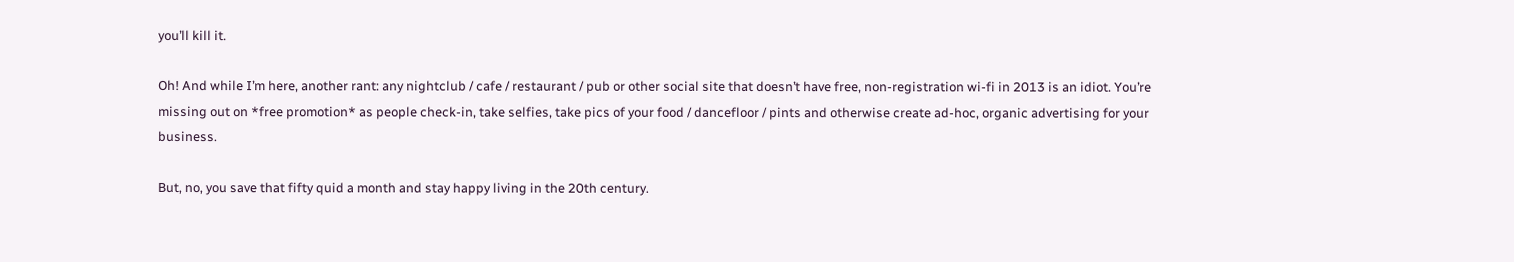you’ll kill it.

Oh! And while I’m here, another rant: any nightclub / cafe / restaurant / pub or other social site that doesn’t have free, non-registration wi-fi in 2013 is an idiot. You’re missing out on *free promotion* as people check-in, take selfies, take pics of your food / dancefloor / pints and otherwise create ad-hoc, organic advertising for your business.

But, no, you save that fifty quid a month and stay happy living in the 20th century.